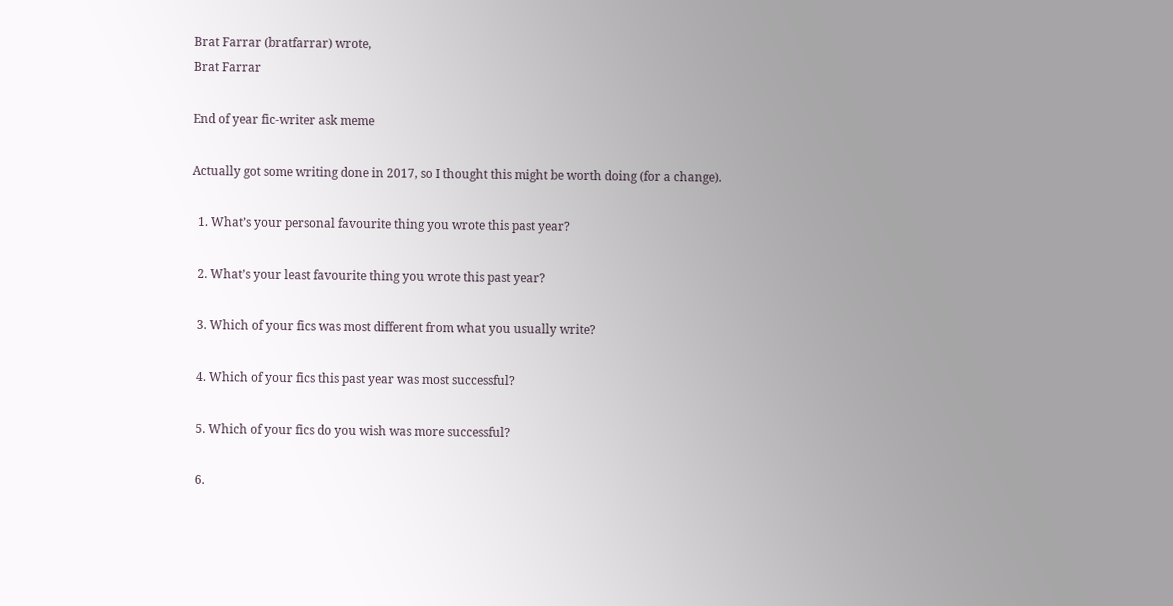Brat Farrar (bratfarrar) wrote,
Brat Farrar

End of year fic-writer ask meme

Actually got some writing done in 2017, so I thought this might be worth doing (for a change).

  1. What’s your personal favourite thing you wrote this past year?

  2. What’s your least favourite thing you wrote this past year?

  3. Which of your fics was most different from what you usually write?

  4. Which of your fics this past year was most successful?

  5. Which of your fics do you wish was more successful?

  6.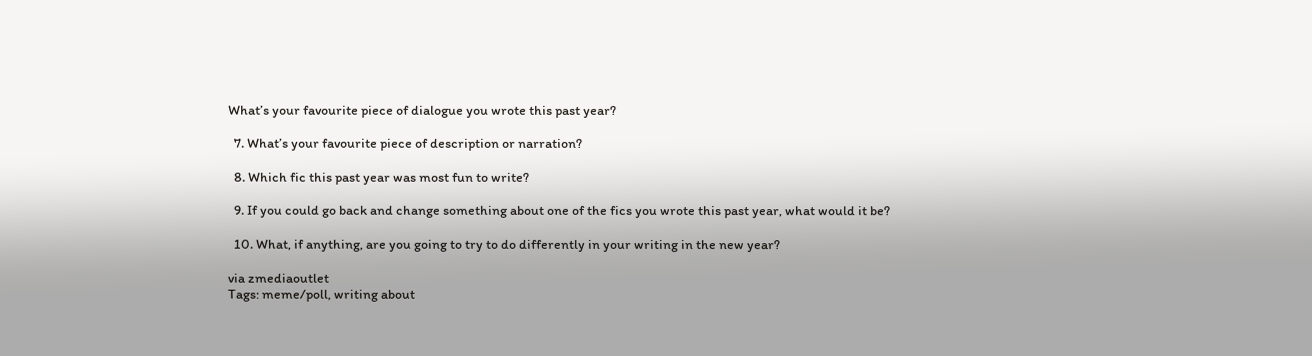What’s your favourite piece of dialogue you wrote this past year?

  7. What’s your favourite piece of description or narration?

  8. Which fic this past year was most fun to write?

  9. If you could go back and change something about one of the fics you wrote this past year, what would it be?

  10. What, if anything, are you going to try to do differently in your writing in the new year?

via zmediaoutlet
Tags: meme/poll, writing about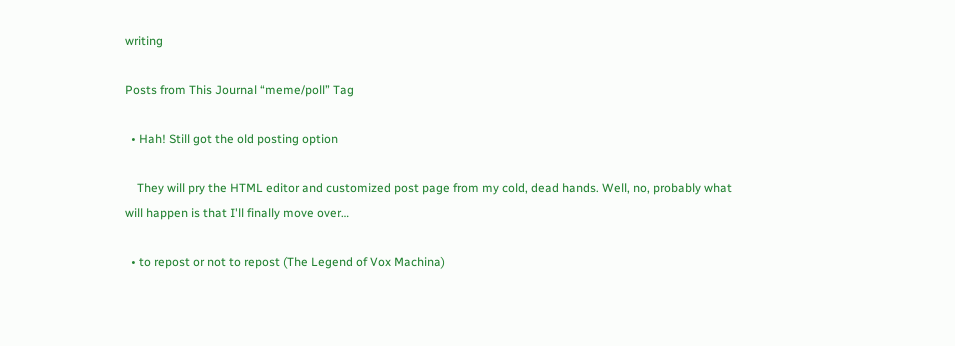writing

Posts from This Journal “meme/poll” Tag

  • Hah! Still got the old posting option

    They will pry the HTML editor and customized post page from my cold, dead hands. Well, no, probably what will happen is that I'll finally move over…

  • to repost or not to repost (The Legend of Vox Machina)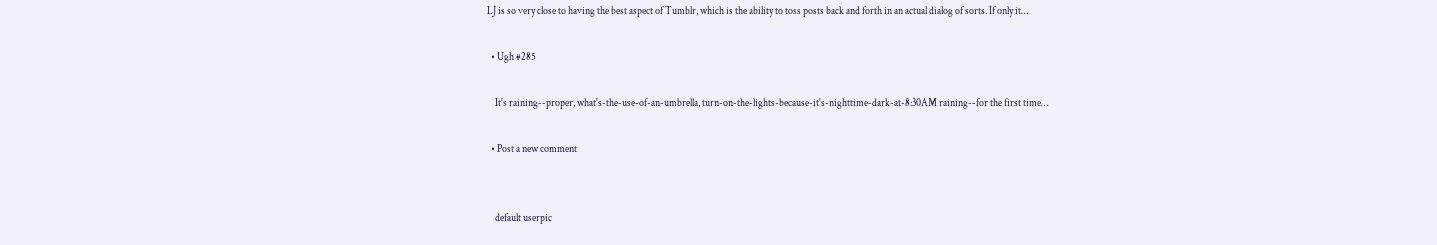LJ is so very close to having the best aspect of Tumblr, which is the ability to toss posts back and forth in an actual dialog of sorts. If only it…

  • Ugh #285

    It's raining--proper, what's-the-use-of-an-umbrella, turn-on-the-lights-because-it's-nighttime-dark-at-8:30AM raining--for the first time…

  • Post a new comment


    default userpic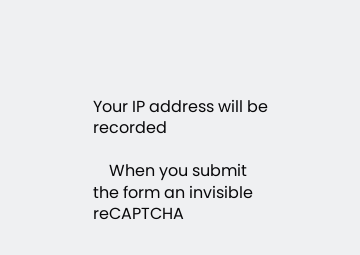Your IP address will be recorded

    When you submit the form an invisible reCAPTCHA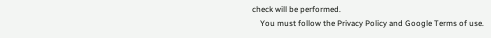check will be performed.
    You must follow the Privacy Policy and Google Terms of use.